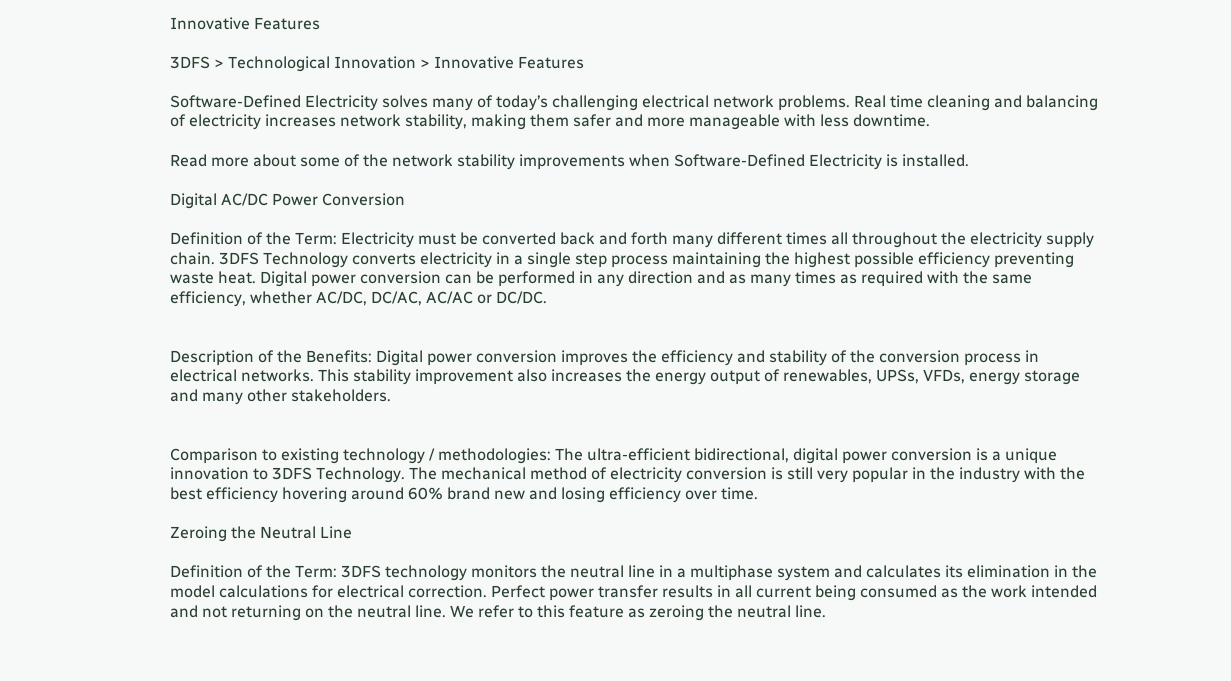Innovative Features

3DFS > Technological Innovation > Innovative Features

Software-Defined Electricity solves many of today’s challenging electrical network problems. Real time cleaning and balancing of electricity increases network stability, making them safer and more manageable with less downtime.

Read more about some of the network stability improvements when Software-Defined Electricity is installed.

Digital AC/DC Power Conversion

Definition of the Term: Electricity must be converted back and forth many different times all throughout the electricity supply chain. 3DFS Technology converts electricity in a single step process maintaining the highest possible efficiency preventing waste heat. Digital power conversion can be performed in any direction and as many times as required with the same efficiency, whether AC/DC, DC/AC, AC/AC or DC/DC.


Description of the Benefits: Digital power conversion improves the efficiency and stability of the conversion process in electrical networks. This stability improvement also increases the energy output of renewables, UPSs, VFDs, energy storage and many other stakeholders.


Comparison to existing technology / methodologies: The ultra-efficient bidirectional, digital power conversion is a unique innovation to 3DFS Technology. The mechanical method of electricity conversion is still very popular in the industry with the best efficiency hovering around 60% brand new and losing efficiency over time.

Zeroing the Neutral Line

Definition of the Term: 3DFS technology monitors the neutral line in a multiphase system and calculates its elimination in the model calculations for electrical correction. Perfect power transfer results in all current being consumed as the work intended and not returning on the neutral line. We refer to this feature as zeroing the neutral line.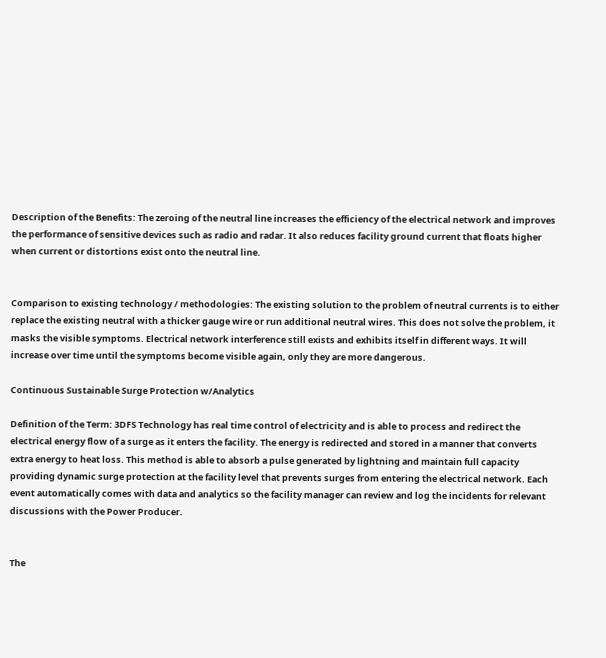Description of the Benefits: The zeroing of the neutral line increases the efficiency of the electrical network and improves the performance of sensitive devices such as radio and radar. It also reduces facility ground current that floats higher when current or distortions exist onto the neutral line.


Comparison to existing technology / methodologies: The existing solution to the problem of neutral currents is to either replace the existing neutral with a thicker gauge wire or run additional neutral wires. This does not solve the problem, it masks the visible symptoms. Electrical network interference still exists and exhibits itself in different ways. It will increase over time until the symptoms become visible again, only they are more dangerous.

Continuous Sustainable Surge Protection w/Analytics

Definition of the Term: 3DFS Technology has real time control of electricity and is able to process and redirect the electrical energy flow of a surge as it enters the facility. The energy is redirected and stored in a manner that converts extra energy to heat loss. This method is able to absorb a pulse generated by lightning and maintain full capacity providing dynamic surge protection at the facility level that prevents surges from entering the electrical network. Each event automatically comes with data and analytics so the facility manager can review and log the incidents for relevant discussions with the Power Producer.


The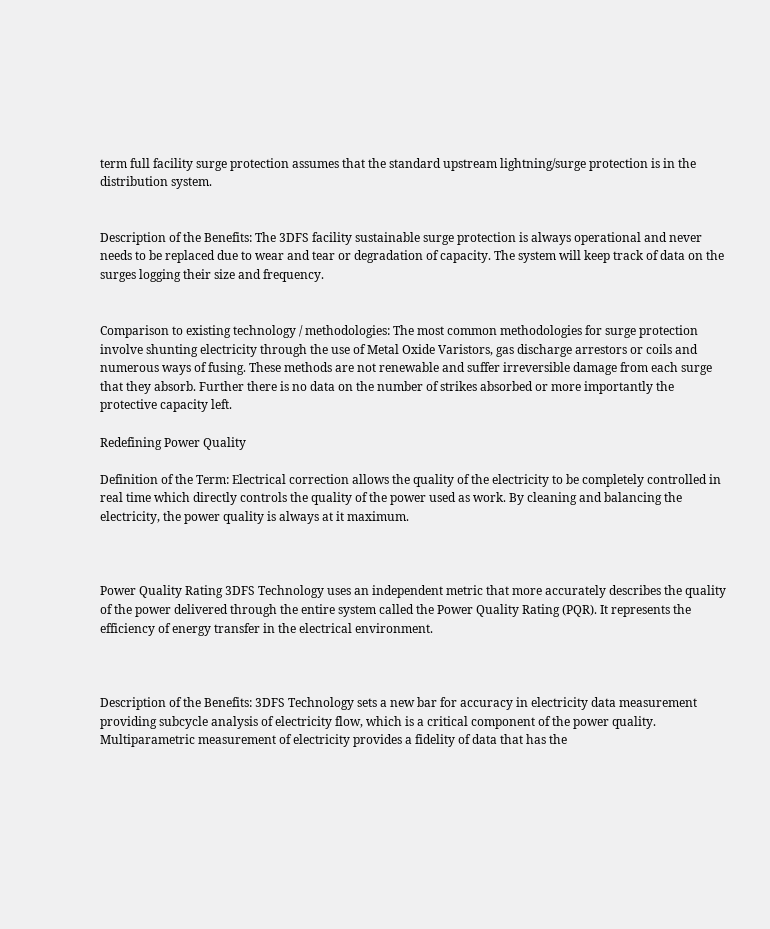term full facility surge protection assumes that the standard upstream lightning/surge protection is in the distribution system.


Description of the Benefits: The 3DFS facility sustainable surge protection is always operational and never needs to be replaced due to wear and tear or degradation of capacity. The system will keep track of data on the surges logging their size and frequency.


Comparison to existing technology / methodologies: The most common methodologies for surge protection involve shunting electricity through the use of Metal Oxide Varistors, gas discharge arrestors or coils and numerous ways of fusing. These methods are not renewable and suffer irreversible damage from each surge that they absorb. Further there is no data on the number of strikes absorbed or more importantly the protective capacity left.

Redefining Power Quality

Definition of the Term: Electrical correction allows the quality of the electricity to be completely controlled in real time which directly controls the quality of the power used as work. By cleaning and balancing the electricity, the power quality is always at it maximum.



Power Quality Rating 3DFS Technology uses an independent metric that more accurately describes the quality of the power delivered through the entire system called the Power Quality Rating (PQR). It represents the efficiency of energy transfer in the electrical environment.



Description of the Benefits: 3DFS Technology sets a new bar for accuracy in electricity data measurement providing subcycle analysis of electricity flow, which is a critical component of the power quality. Multiparametric measurement of electricity provides a fidelity of data that has the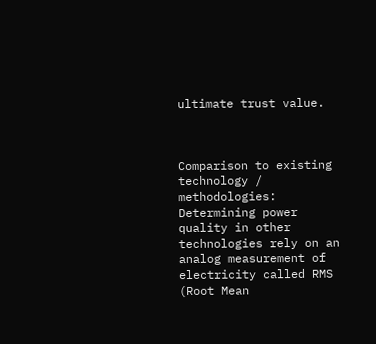ultimate trust value.



Comparison to existing technology / methodologies: Determining power quality in other technologies rely on an analog measurement of electricity called RMS (Root Mean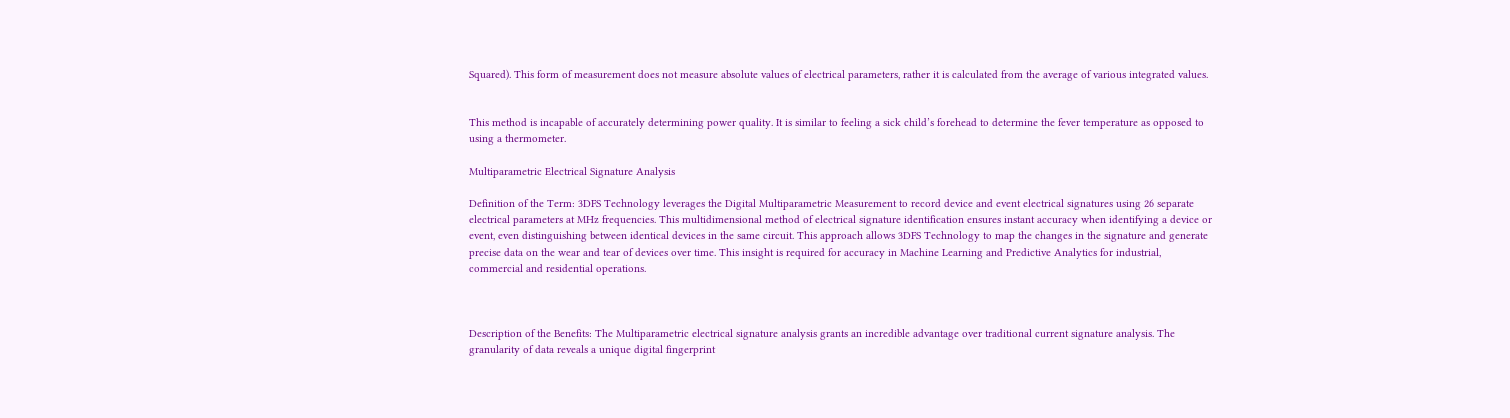Squared). This form of measurement does not measure absolute values of electrical parameters, rather it is calculated from the average of various integrated values.


This method is incapable of accurately determining power quality. It is similar to feeling a sick child’s forehead to determine the fever temperature as opposed to using a thermometer.

Multiparametric Electrical Signature Analysis

Definition of the Term: 3DFS Technology leverages the Digital Multiparametric Measurement to record device and event electrical signatures using 26 separate electrical parameters at MHz frequencies. This multidimensional method of electrical signature identification ensures instant accuracy when identifying a device or event, even distinguishing between identical devices in the same circuit. This approach allows 3DFS Technology to map the changes in the signature and generate precise data on the wear and tear of devices over time. This insight is required for accuracy in Machine Learning and Predictive Analytics for industrial, commercial and residential operations.



Description of the Benefits: The Multiparametric electrical signature analysis grants an incredible advantage over traditional current signature analysis. The granularity of data reveals a unique digital fingerprint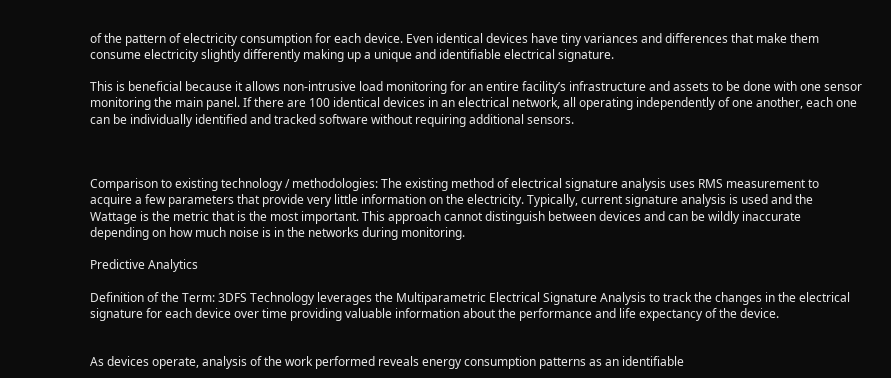of the pattern of electricity consumption for each device. Even identical devices have tiny variances and differences that make them consume electricity slightly differently making up a unique and identifiable electrical signature.

This is beneficial because it allows non-intrusive load monitoring for an entire facility’s infrastructure and assets to be done with one sensor monitoring the main panel. If there are 100 identical devices in an electrical network, all operating independently of one another, each one can be individually identified and tracked software without requiring additional sensors.



Comparison to existing technology / methodologies: The existing method of electrical signature analysis uses RMS measurement to acquire a few parameters that provide very little information on the electricity. Typically, current signature analysis is used and the Wattage is the metric that is the most important. This approach cannot distinguish between devices and can be wildly inaccurate depending on how much noise is in the networks during monitoring.

Predictive Analytics

Definition of the Term: 3DFS Technology leverages the Multiparametric Electrical Signature Analysis to track the changes in the electrical signature for each device over time providing valuable information about the performance and life expectancy of the device.


As devices operate, analysis of the work performed reveals energy consumption patterns as an identifiable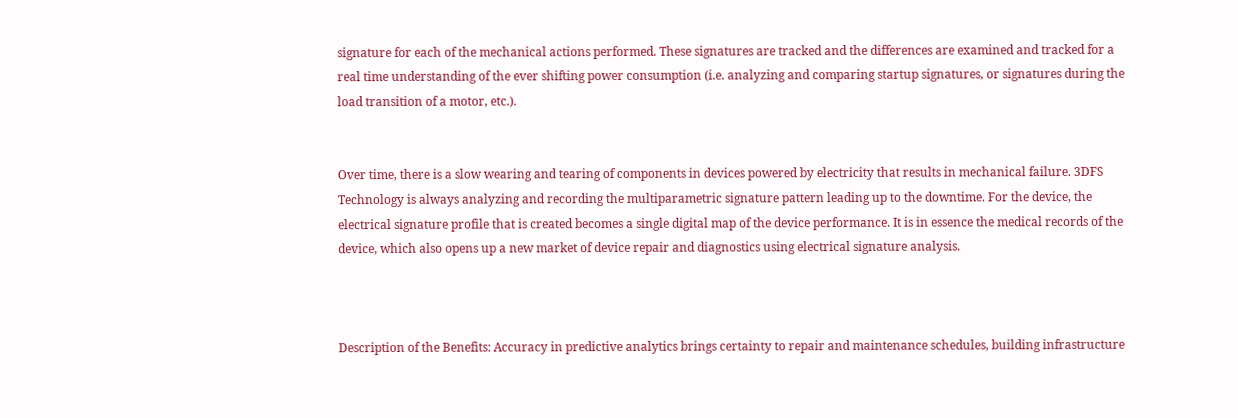signature for each of the mechanical actions performed. These signatures are tracked and the differences are examined and tracked for a real time understanding of the ever shifting power consumption (i.e. analyzing and comparing startup signatures, or signatures during the load transition of a motor, etc.).


Over time, there is a slow wearing and tearing of components in devices powered by electricity that results in mechanical failure. 3DFS Technology is always analyzing and recording the multiparametric signature pattern leading up to the downtime. For the device, the electrical signature profile that is created becomes a single digital map of the device performance. It is in essence the medical records of the device, which also opens up a new market of device repair and diagnostics using electrical signature analysis.



Description of the Benefits: Accuracy in predictive analytics brings certainty to repair and maintenance schedules, building infrastructure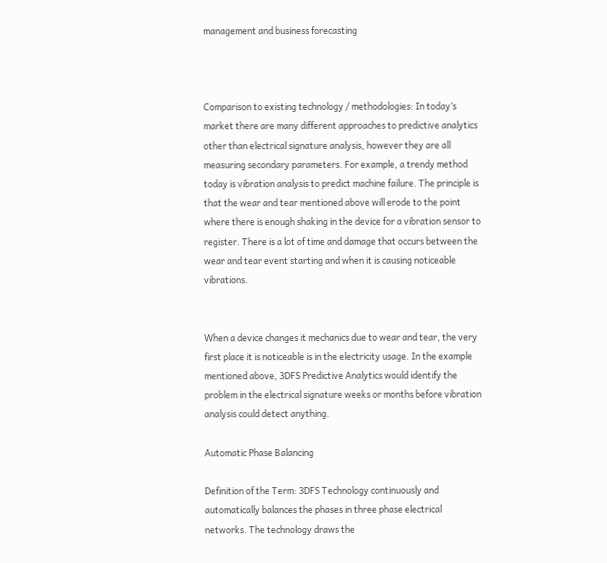management and business forecasting



Comparison to existing technology / methodologies: In today’s market there are many different approaches to predictive analytics other than electrical signature analysis, however they are all measuring secondary parameters. For example, a trendy method today is vibration analysis to predict machine failure. The principle is that the wear and tear mentioned above will erode to the point where there is enough shaking in the device for a vibration sensor to register. There is a lot of time and damage that occurs between the wear and tear event starting and when it is causing noticeable vibrations.


When a device changes it mechanics due to wear and tear, the very first place it is noticeable is in the electricity usage. In the example mentioned above, 3DFS Predictive Analytics would identify the problem in the electrical signature weeks or months before vibration analysis could detect anything.

Automatic Phase Balancing

Definition of the Term: 3DFS Technology continuously and automatically balances the phases in three phase electrical networks. The technology draws the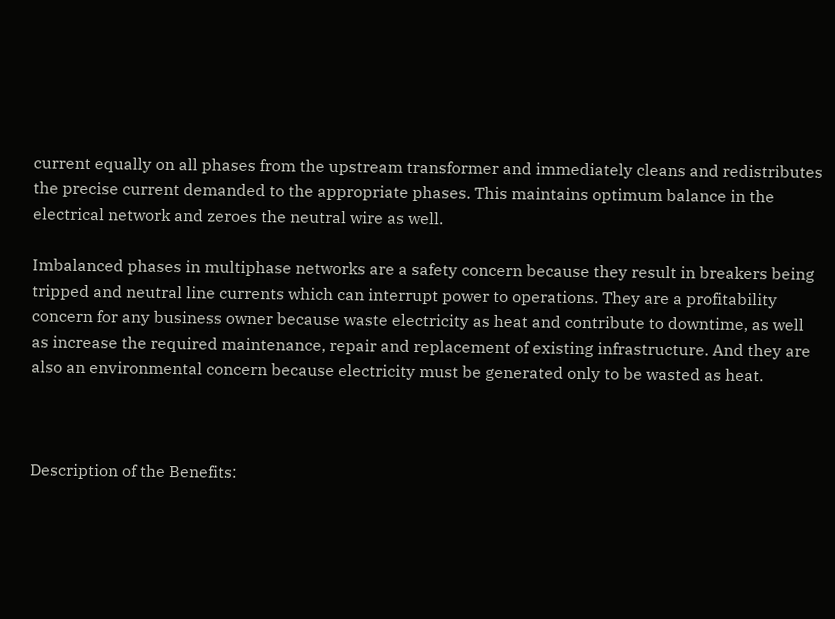current equally on all phases from the upstream transformer and immediately cleans and redistributes the precise current demanded to the appropriate phases. This maintains optimum balance in the electrical network and zeroes the neutral wire as well.

Imbalanced phases in multiphase networks are a safety concern because they result in breakers being tripped and neutral line currents which can interrupt power to operations. They are a profitability concern for any business owner because waste electricity as heat and contribute to downtime, as well as increase the required maintenance, repair and replacement of existing infrastructure. And they are also an environmental concern because electricity must be generated only to be wasted as heat.



Description of the Benefits: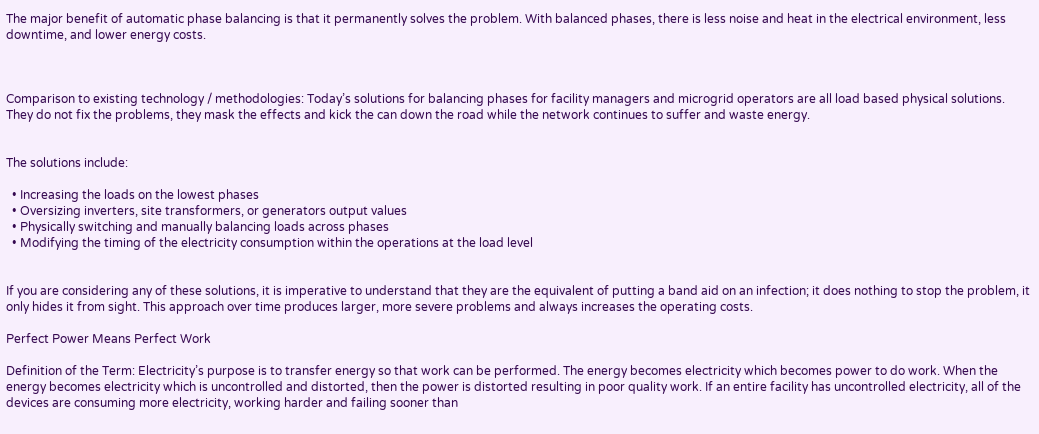The major benefit of automatic phase balancing is that it permanently solves the problem. With balanced phases, there is less noise and heat in the electrical environment, less downtime, and lower energy costs.



Comparison to existing technology / methodologies: Today’s solutions for balancing phases for facility managers and microgrid operators are all load based physical solutions. They do not fix the problems, they mask the effects and kick the can down the road while the network continues to suffer and waste energy.


The solutions include:

  • Increasing the loads on the lowest phases
  • Oversizing inverters, site transformers, or generators output values
  • Physically switching and manually balancing loads across phases
  • Modifying the timing of the electricity consumption within the operations at the load level


If you are considering any of these solutions, it is imperative to understand that they are the equivalent of putting a band aid on an infection; it does nothing to stop the problem, it only hides it from sight. This approach over time produces larger, more severe problems and always increases the operating costs.

Perfect Power Means Perfect Work

Definition of the Term: Electricity’s purpose is to transfer energy so that work can be performed. The energy becomes electricity which becomes power to do work. When the energy becomes electricity which is uncontrolled and distorted, then the power is distorted resulting in poor quality work. If an entire facility has uncontrolled electricity, all of the devices are consuming more electricity, working harder and failing sooner than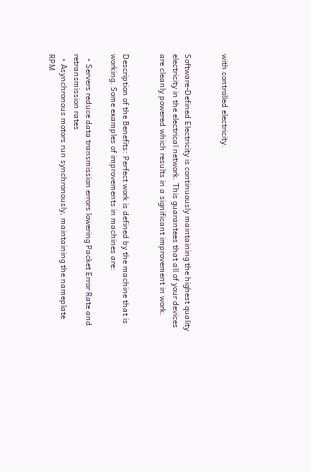with controlled electricity.


Software-Defined Electricity is continuously maintaining the highest quality electricity in the electrical network. This guarantees that all of your devices are cleanly powered which results in a significant improvement in work.


Description of the Benefits: Perfect work is defined by the machine that is working. Some examples of improvements in machines are:

  • Servers reduce data transmission errors lowering Packet Error Rate and retransmission rates
  • Asynchronous motors run synchronously, maintaining the nameplate RPM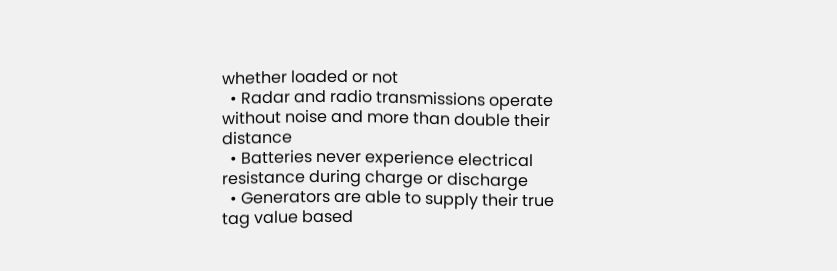whether loaded or not
  • Radar and radio transmissions operate without noise and more than double their distance
  • Batteries never experience electrical resistance during charge or discharge
  • Generators are able to supply their true tag value based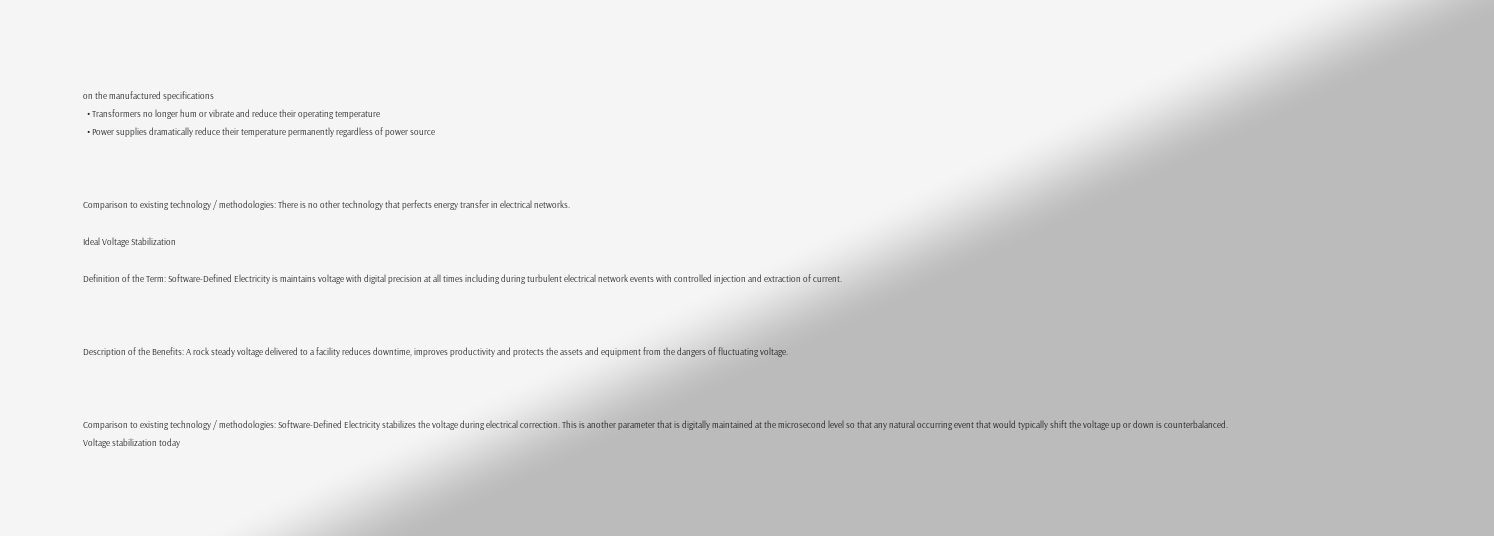on the manufactured specifications
  • Transformers no longer hum or vibrate and reduce their operating temperature
  • Power supplies dramatically reduce their temperature permanently regardless of power source



Comparison to existing technology / methodologies: There is no other technology that perfects energy transfer in electrical networks.

Ideal Voltage Stabilization

Definition of the Term: Software-Defined Electricity is maintains voltage with digital precision at all times including during turbulent electrical network events with controlled injection and extraction of current.



Description of the Benefits: A rock steady voltage delivered to a facility reduces downtime, improves productivity and protects the assets and equipment from the dangers of fluctuating voltage.



Comparison to existing technology / methodologies: Software-Defined Electricity stabilizes the voltage during electrical correction. This is another parameter that is digitally maintained at the microsecond level so that any natural occurring event that would typically shift the voltage up or down is counterbalanced.
Voltage stabilization today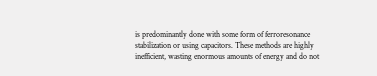is predominantly done with some form of ferroresonance stabilization or using capacitors. These methods are highly inefficient, wasting enormous amounts of energy and do not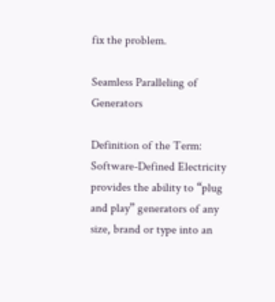fix the problem.

Seamless Paralleling of Generators

Definition of the Term: Software-Defined Electricity provides the ability to “plug and play” generators of any size, brand or type into an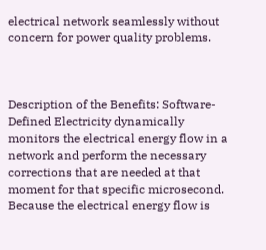electrical network seamlessly without concern for power quality problems.



Description of the Benefits: Software-Defined Electricity dynamically monitors the electrical energy flow in a network and perform the necessary corrections that are needed at that moment for that specific microsecond. Because the electrical energy flow is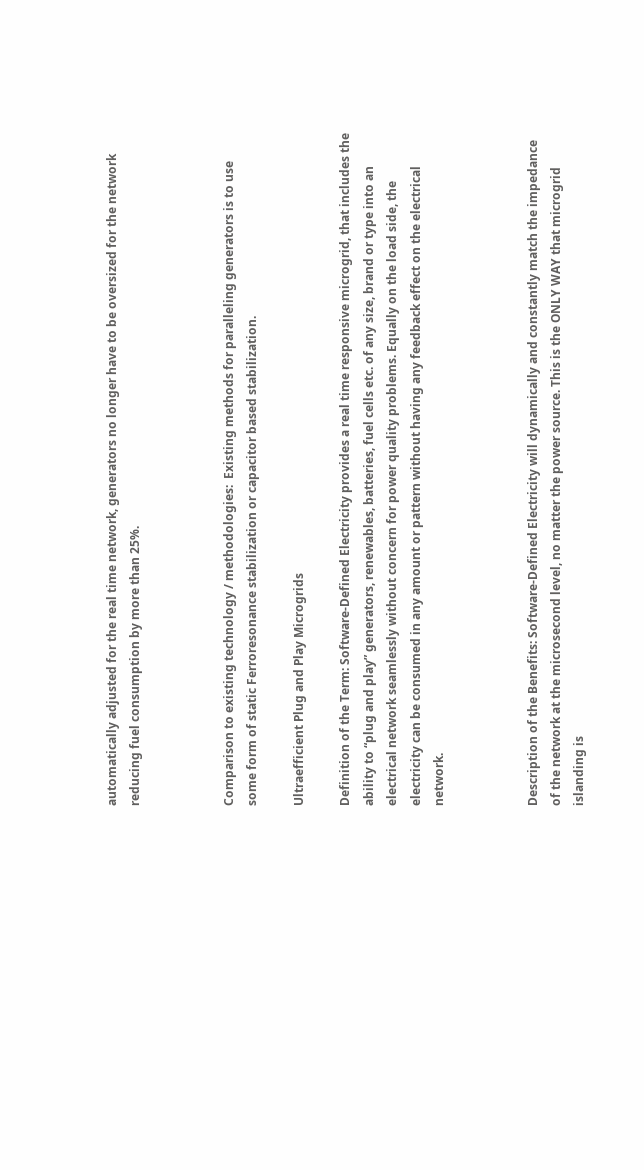automatically adjusted for the real time network, generators no longer have to be oversized for the network reducing fuel consumption by more than 25%.



Comparison to existing technology / methodologies:  Existing methods for paralleling generators is to use some form of static Ferroresonance stabilization or capacitor based stabilization.

Ultraefficient Plug and Play Microgrids

Definition of the Term: Software-Defined Electricity provides a real time responsive microgrid, that includes the ability to “plug and play” generators, renewables, batteries, fuel cells etc. of any size, brand or type into an electrical network seamlessly without concern for power quality problems. Equally on the load side, the electricity can be consumed in any amount or pattern without having any feedback effect on the electrical network.



Description of the Benefits: Software-Defined Electricity will dynamically and constantly match the impedance of the network at the microsecond level, no matter the power source. This is the ONLY WAY that microgrid islanding is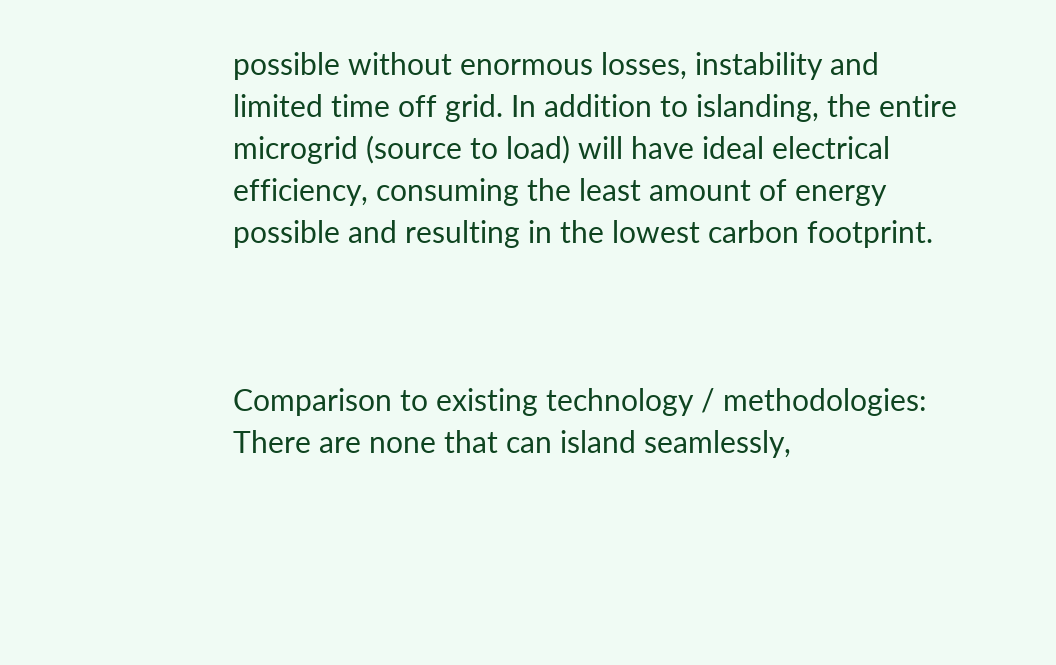possible without enormous losses, instability and limited time off grid. In addition to islanding, the entire microgrid (source to load) will have ideal electrical efficiency, consuming the least amount of energy possible and resulting in the lowest carbon footprint.



Comparison to existing technology / methodologies:  There are none that can island seamlessly,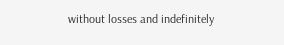without losses and indefinitely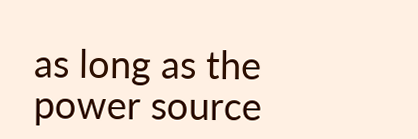as long as the power source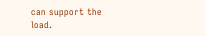can support the load.